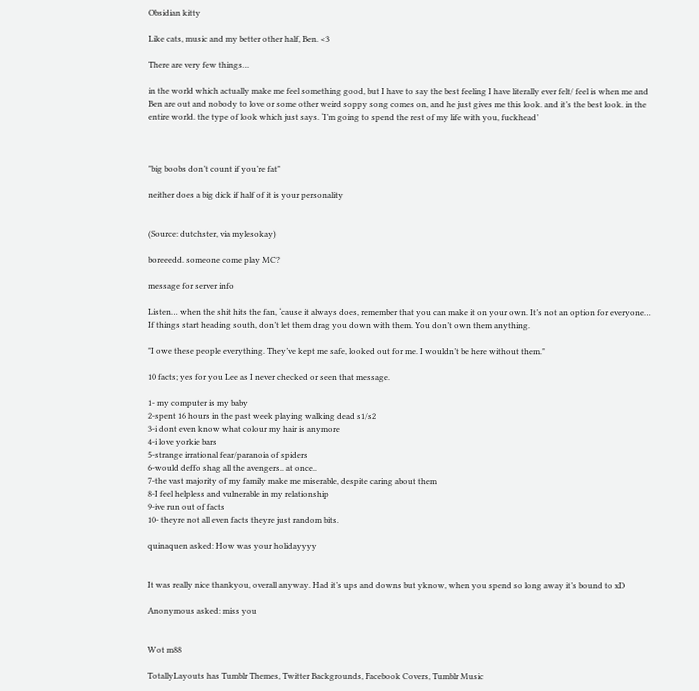Obsidian kitty

Like cats, music and my better other half, Ben. <3

There are very few things…

in the world which actually make me feel something good, but I have to say the best feeling I have literally ever felt/ feel is when me and Ben are out and nobody to love or some other weird soppy song comes on, and he just gives me this look. and it’s the best look. in the entire world. the type of look which just says. ‘I’m going to spend the rest of my life with you, fuckhead’



"big boobs don’t count if you’re fat"

neither does a big dick if half of it is your personality


(Source: dutchster, via mylesokay)

boreeedd. someone come play MC?

message for server info

Listen… when the shit hits the fan, ‘cause it always does, remember that you can make it on your own. It’s not an option for everyone… If things start heading south, don’t let them drag you down with them. You don’t own them anything.

"I owe these people everything. They’ve kept me safe, looked out for me. I wouldn’t be here without them."

10 facts; yes for you Lee as I never checked or seen that message.

1- my computer is my baby
2-spent 16 hours in the past week playing walking dead s1/s2
3-i dont even know what colour my hair is anymore
4-i love yorkie bars
5-strange irrational fear/paranoia of spiders
6-would deffo shag all the avengers.. at once..
7-the vast majority of my family make me miserable, despite caring about them
8-I feel helpless and vulnerable in my relationship
9-ive run out of facts
10- theyre not all even facts theyre just random bits.

quinaquen asked: How was your holidayyyy


It was really nice thankyou, overall anyway. Had it’s ups and downs but yknow, when you spend so long away it’s bound to xD

Anonymous asked: miss you


Wot m88

TotallyLayouts has Tumblr Themes, Twitter Backgrounds, Facebook Covers, Tumblr Music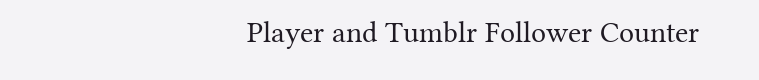Player and Tumblr Follower Counter